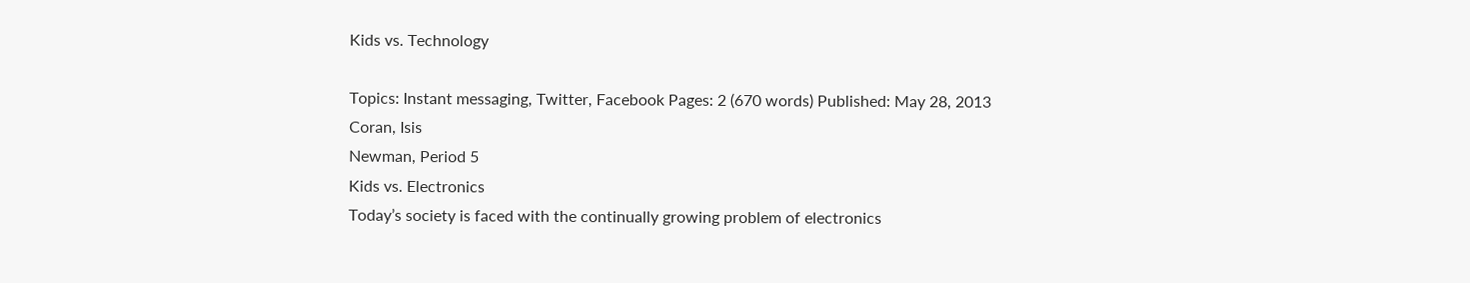Kids vs. Technology

Topics: Instant messaging, Twitter, Facebook Pages: 2 (670 words) Published: May 28, 2013
Coran, Isis
Newman, Period 5
Kids vs. Electronics
Today’s society is faced with the continually growing problem of electronics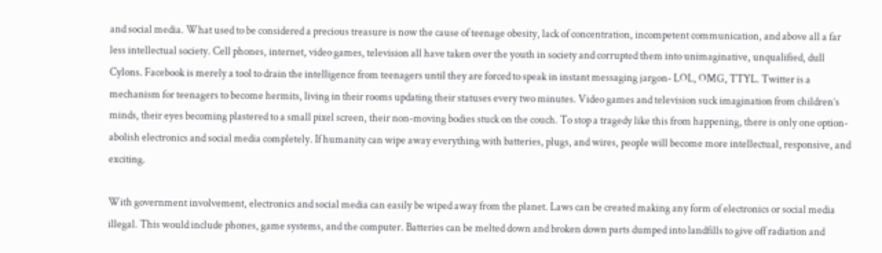and social media. What used to be considered a precious treasure is now the cause of teenage obesity, lack of concentration, incompetent communication, and above all a far less intellectual society. Cell phones, internet, video games, television all have taken over the youth in society and corrupted them into unimaginative, unqualified, dull Cylons. Facebook is merely a tool to drain the intelligence from teenagers until they are forced to speak in instant messaging jargon- LOL, OMG, TTYL. Twitter is a mechanism for teenagers to become hermits, living in their rooms updating their statuses every two minutes. Video games and television suck imagination from children’s minds, their eyes becoming plastered to a small pixel screen, their non-moving bodies stuck on the couch. To stop a tragedy like this from happening, there is only one option- abolish electronics and social media completely. If humanity can wipe away everything with batteries, plugs, and wires, people will become more intellectual, responsive, and exciting.

With government involvement, electronics and social media can easily be wiped away from the planet. Laws can be created making any form of electronics or social media illegal. This would include phones, game systems, and the computer. Batteries can be melted down and broken down parts dumped into landfills to give off radiation and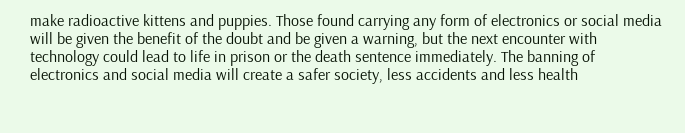make radioactive kittens and puppies. Those found carrying any form of electronics or social media will be given the benefit of the doubt and be given a warning, but the next encounter with technology could lead to life in prison or the death sentence immediately. The banning of electronics and social media will create a safer society, less accidents and less health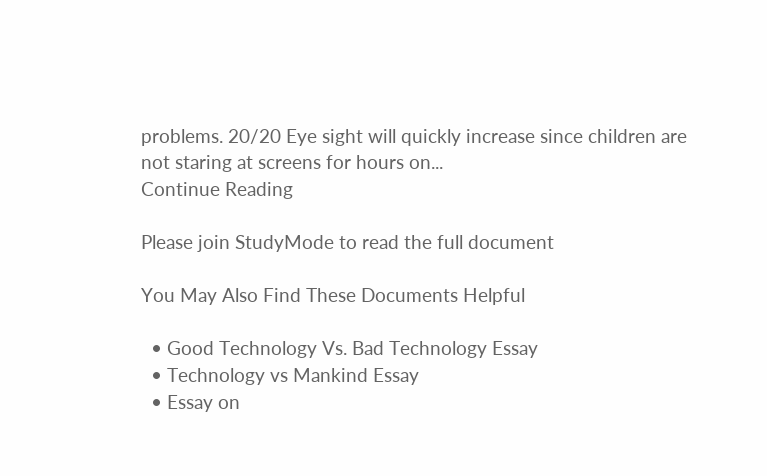problems. 20/20 Eye sight will quickly increase since children are not staring at screens for hours on...
Continue Reading

Please join StudyMode to read the full document

You May Also Find These Documents Helpful

  • Good Technology Vs. Bad Technology Essay
  • Technology vs Mankind Essay
  • Essay on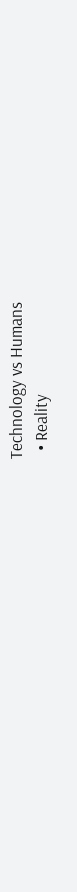Technology vs Humans
  • Reality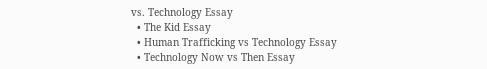vs. Technology Essay
  • The Kid Essay
  • Human Trafficking vs Technology Essay
  • Technology Now vs Then Essay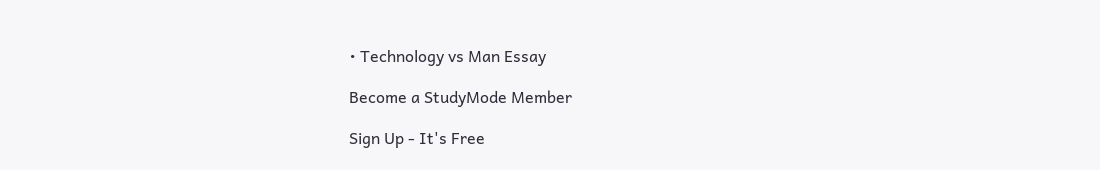• Technology vs Man Essay

Become a StudyMode Member

Sign Up - It's Free